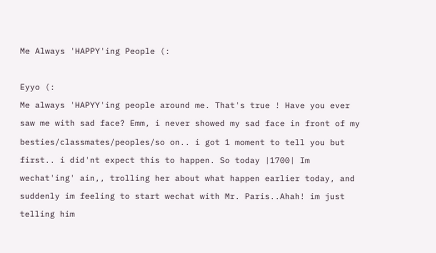Me Always 'HAPPY'ing People (:

Eyyo (:
Me always 'HAPYY'ing people around me. That's true ! Have you ever saw me with sad face? Emm, i never showed my sad face in front of my besties/classmates/peoples/so on.. i got 1 moment to tell you but first.. i did'nt expect this to happen. So today |1700| Im wechat'ing' ain,, trolling her about what happen earlier today, and suddenly im feeling to start wechat with Mr. Paris..Ahah! im just telling him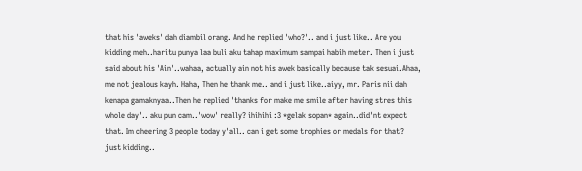that his 'aweks' dah diambil orang. And he replied 'who?'.. and i just like.. Are you kidding meh..haritu punya laa buli aku tahap maximum sampai habih meter. Then i just said about his 'Ain'..wahaa, actually ain not his awek basically because tak sesuai.Ahaa, me not jealous kayh. Haha, Then he thank me.. and i just like..aiyy, mr. Paris nii dah kenapa gamaknyaa..Then he replied 'thanks for make me smile after having stres this whole day'.. aku pun cam..'wow' really? ihihihi :3 *gelak sopan* again..did'nt expect that. Im cheering 3 people today y'all.. can i get some trophies or medals for that? just kidding..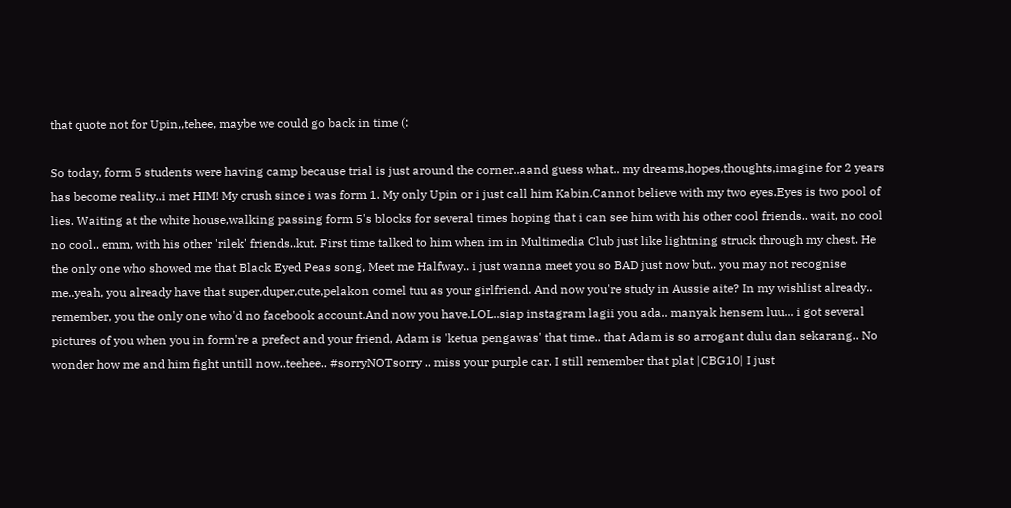that quote not for Upin,,tehee, maybe we could go back in time (:

So today, form 5 students were having camp because trial is just around the corner..aand guess what.. my dreams,hopes,thoughts,imagine for 2 years has become reality..i met HIM! My crush since i was form 1. My only Upin or i just call him Kabin.Cannot believe with my two eyes.Eyes is two pool of lies. Waiting at the white house,walking passing form 5's blocks for several times hoping that i can see him with his other cool friends.. wait, no cool no cool.. emm, with his other 'rilek' friends..kut. First time talked to him when im in Multimedia Club just like lightning struck through my chest. He the only one who showed me that Black Eyed Peas song, Meet me Halfway.. i just wanna meet you so BAD just now but.. you may not recognise me..yeah, you already have that super,duper,cute,pelakon comel tuu as your girlfriend. And now you're study in Aussie aite? In my wishlist already.. remember, you the only one who'd no facebook account.And now you have.LOL..siap instagram lagii you ada.. manyak hensem luu... i got several pictures of you when you in form're a prefect and your friend, Adam is 'ketua pengawas' that time.. that Adam is so arrogant dulu dan sekarang.. No wonder how me and him fight untill now..teehee.. #sorryNOTsorry .. miss your purple car. I still remember that plat |CBG10| I just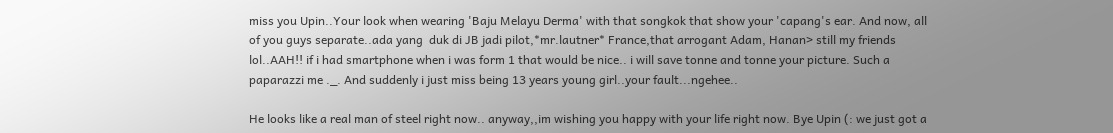miss you Upin..Your look when wearing 'Baju Melayu Derma' with that songkok that show your 'capang's ear. And now, all of you guys separate..ada yang  duk di JB jadi pilot,*mr.lautner* France,that arrogant Adam, Hanan> still my friends lol..AAH!! if i had smartphone when i was form 1 that would be nice.. i will save tonne and tonne your picture. Such a paparazzi me ._. And suddenly i just miss being 13 years young girl..your fault...ngehee..

He looks like a real man of steel right now.. anyway,,im wishing you happy with your life right now. Bye Upin (: we just got a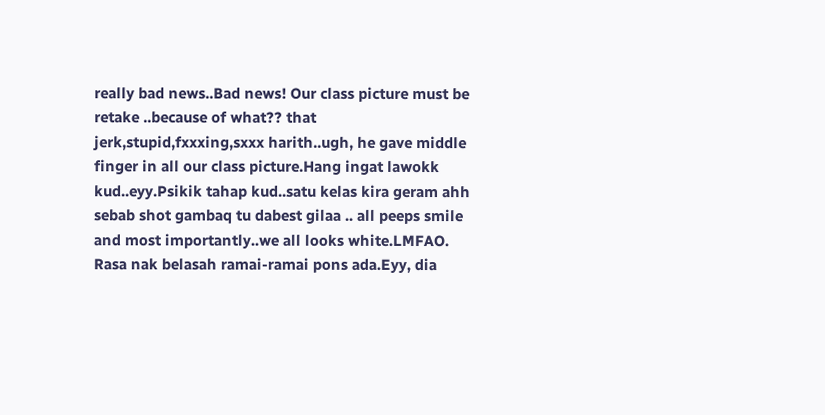really bad news..Bad news! Our class picture must be retake ..because of what?? that jerk,stupid,fxxxing,sxxx harith..ugh, he gave middle finger in all our class picture.Hang ingat lawokk kud..eyy.Psikik tahap kud..satu kelas kira geram ahh sebab shot gambaq tu dabest gilaa .. all peeps smile and most importantly..we all looks white.LMFAO. Rasa nak belasah ramai-ramai pons ada.Eyy, dia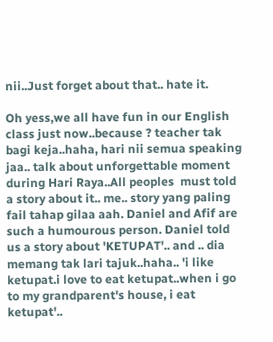nii..Just forget about that.. hate it.

Oh yess,we all have fun in our English class just now..because ? teacher tak bagi keja..haha, hari nii semua speaking jaa.. talk about unforgettable moment during Hari Raya..All peoples  must told a story about it.. me.. story yang paling fail tahap gilaa aah. Daniel and Afif are such a humourous person. Daniel told us a story about 'KETUPAT'.. and .. dia memang tak lari tajuk..haha.. 'i like ketupat.i love to eat ketupat..when i go to my grandparent's house, i eat ketupat'..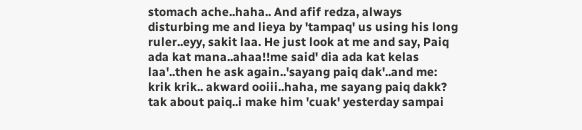stomach ache..haha.. And afif redza, always disturbing me and lieya by 'tampaq' us using his long ruler..eyy, sakit laa. He just look at me and say, Paiq ada kat mana..ahaa!!me said' dia ada kat kelas laa'..then he ask again..'sayang paiq dak'..and me: krik krik.. akward ooiii..haha, me sayang paiq dakk? tak about paiq..i make him 'cuak' yesterday sampai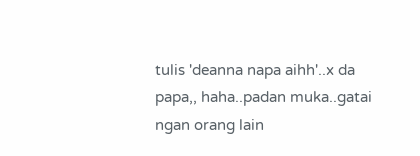tulis 'deanna napa aihh'..x da papa,, haha..padan muka..gatai ngan orang lain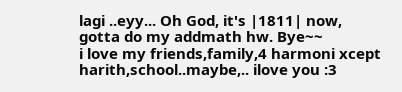lagi ..eyy... Oh God, it's |1811| now, gotta do my addmath hw. Bye~~
i love my friends,family,4 harmoni xcept harith,school..maybe,.. ilove you :3